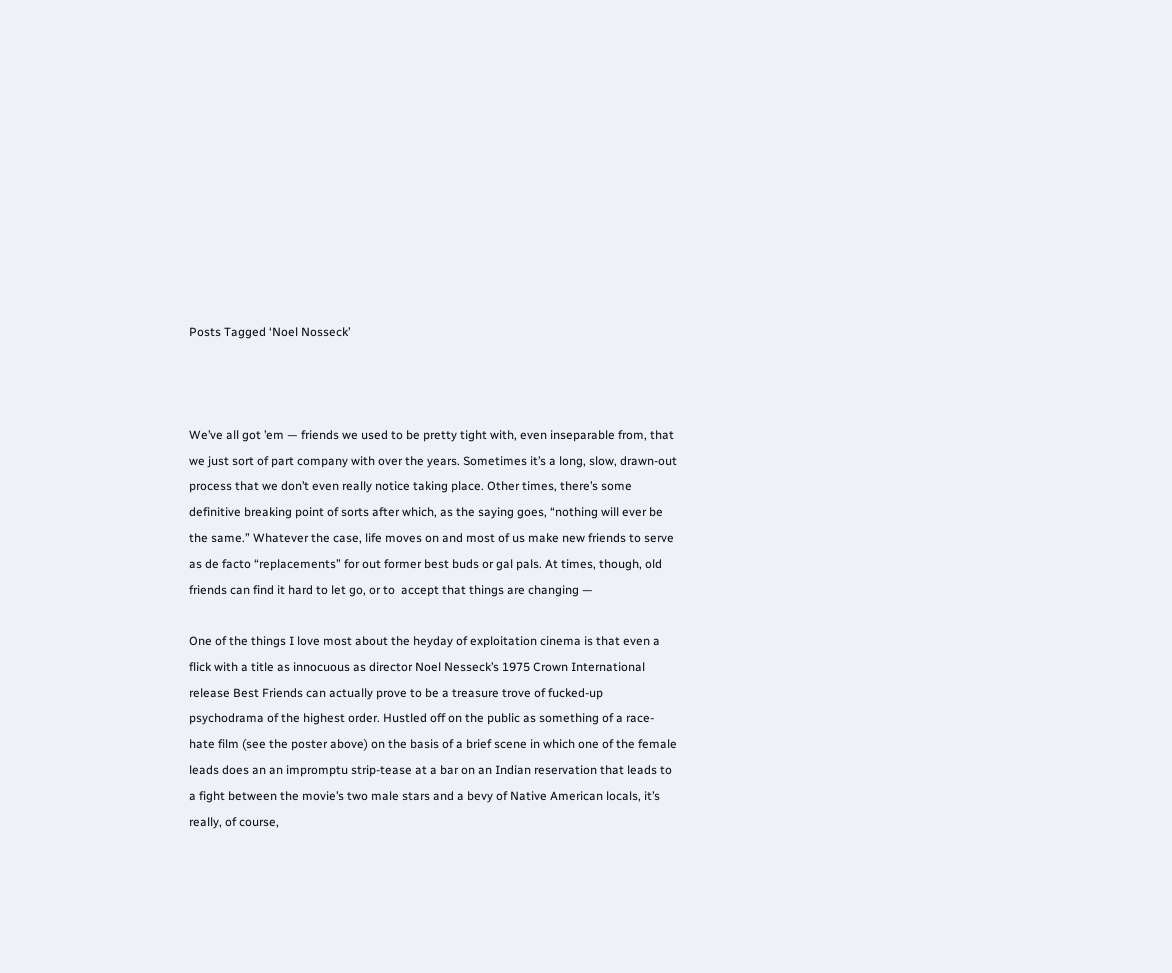Posts Tagged ‘Noel Nosseck’



We’ve all got ’em — friends we used to be pretty tight with, even inseparable from, that we just sort of part company with over the years. Sometimes it’s a long, slow, drawn-out process that we don’t even really notice taking place. Other times, there’s some definitive breaking point of sorts after which, as the saying goes, “nothing will ever be the same.” Whatever the case, life moves on and most of us make new friends to serve as de facto “replacements” for out former best buds or gal pals. At times, though, old friends can find it hard to let go, or to  accept that things are changing —

One of the things I love most about the heyday of exploitation cinema is that even a flick with a title as innocuous as director Noel Nesseck’s 1975 Crown International release Best Friends can actually prove to be a treasure trove of fucked-up psychodrama of the highest order. Hustled off on the public as something of a race-hate film (see the poster above) on the basis of a brief scene in which one of the female leads does an an impromptu strip-tease at a bar on an Indian reservation that leads to a fight between the movie’s two male stars and a bevy of Native American locals, it’s really, of course,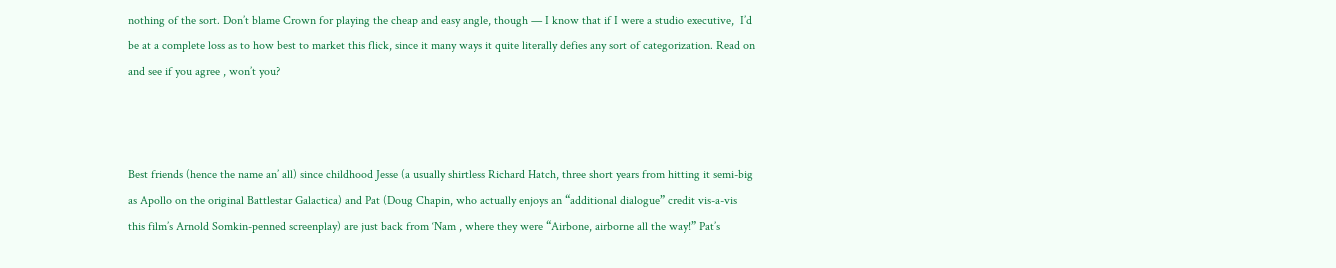nothing of the sort. Don’t blame Crown for playing the cheap and easy angle, though — I know that if I were a studio executive,  I’d be at a complete loss as to how best to market this flick, since it many ways it quite literally defies any sort of categorization. Read on and see if you agree , won’t you?



Best friends (hence the name an’ all) since childhood Jesse (a usually shirtless Richard Hatch, three short years from hitting it semi-big as Apollo on the original Battlestar Galactica) and Pat (Doug Chapin, who actually enjoys an “additional dialogue” credit vis-a-vis this film’s Arnold Somkin-penned screenplay) are just back from ‘Nam , where they were “Airbone, airborne all the way!” Pat’s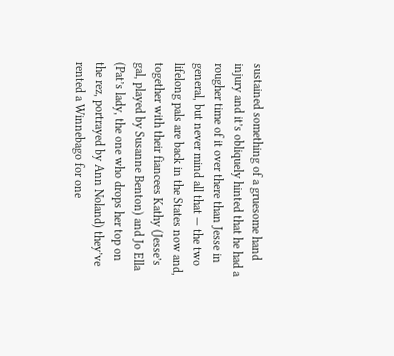sustained something of a gruesome hand injury and it’s obliquely hinted that he had a rougher time of it over there than Jesse in general, but never mind all that — the two lifelong pals are back in the States now and, together with their fiancees Kathy (Jesse’s gal, played by Susanne Benton) and Jo Ella (Pat’s lady, the one who drops her top on the rez, portrayed by Ann Noland) they’ve rented a Winnebago for one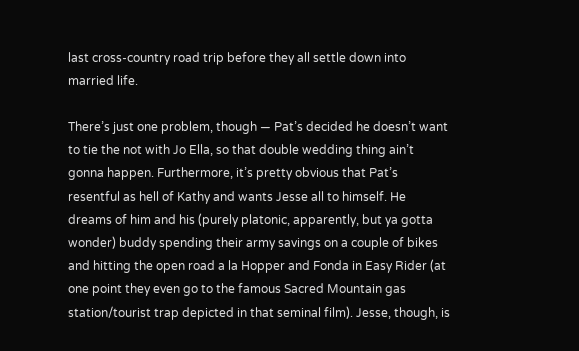last cross-country road trip before they all settle down into married life.

There’s just one problem, though — Pat’s decided he doesn’t want to tie the not with Jo Ella, so that double wedding thing ain’t gonna happen. Furthermore, it’s pretty obvious that Pat’s resentful as hell of Kathy and wants Jesse all to himself. He dreams of him and his (purely platonic, apparently, but ya gotta wonder) buddy spending their army savings on a couple of bikes and hitting the open road a la Hopper and Fonda in Easy Rider (at one point they even go to the famous Sacred Mountain gas station/tourist trap depicted in that seminal film). Jesse, though, is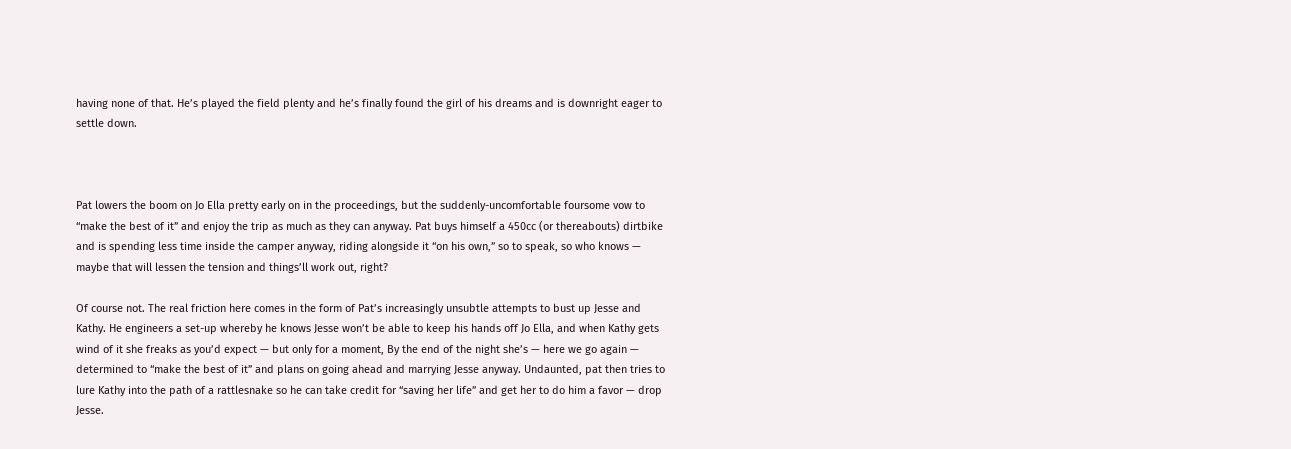having none of that. He’s played the field plenty and he’s finally found the girl of his dreams and is downright eager to settle down.



Pat lowers the boom on Jo Ella pretty early on in the proceedings, but the suddenly-uncomfortable foursome vow to “make the best of it” and enjoy the trip as much as they can anyway. Pat buys himself a 450cc (or thereabouts) dirtbike and is spending less time inside the camper anyway, riding alongside it “on his own,” so to speak, so who knows — maybe that will lessen the tension and things’ll work out, right?

Of course not. The real friction here comes in the form of Pat’s increasingly unsubtle attempts to bust up Jesse and Kathy. He engineers a set-up whereby he knows Jesse won’t be able to keep his hands off Jo Ella, and when Kathy gets wind of it she freaks as you’d expect — but only for a moment, By the end of the night she’s — here we go again — determined to “make the best of it” and plans on going ahead and marrying Jesse anyway. Undaunted, pat then tries to lure Kathy into the path of a rattlesnake so he can take credit for “saving her life” and get her to do him a favor — drop Jesse.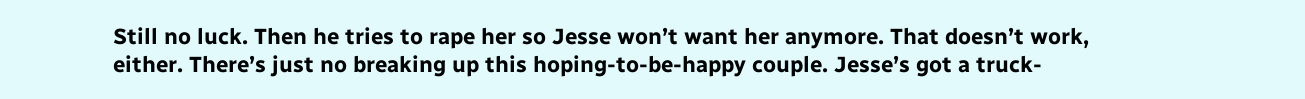Still no luck. Then he tries to rape her so Jesse won’t want her anymore. That doesn’t work, either. There’s just no breaking up this hoping-to-be-happy couple. Jesse’s got a truck-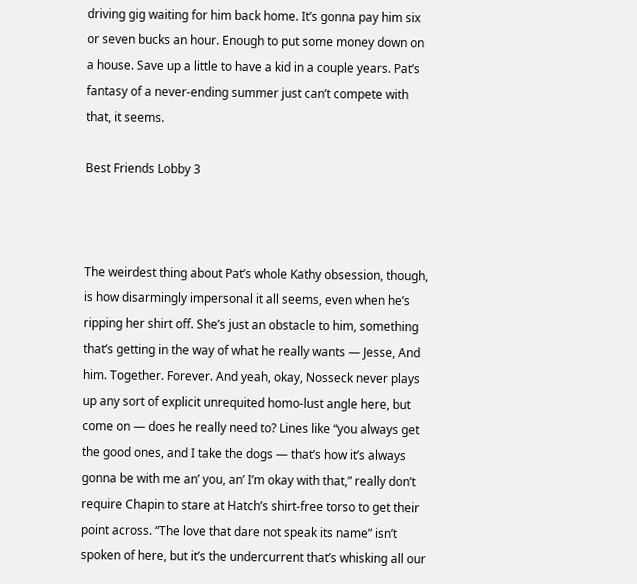driving gig waiting for him back home. It’s gonna pay him six or seven bucks an hour. Enough to put some money down on a house. Save up a little to have a kid in a couple years. Pat’s fantasy of a never-ending summer just can’t compete with that, it seems.

Best Friends Lobby 3



The weirdest thing about Pat’s whole Kathy obsession, though, is how disarmingly impersonal it all seems, even when he’s ripping her shirt off. She’s just an obstacle to him, something that’s getting in the way of what he really wants — Jesse, And him. Together. Forever. And yeah, okay, Nosseck never plays up any sort of explicit unrequited homo-lust angle here, but come on — does he really need to? Lines like “you always get the good ones, and I take the dogs — that’s how it’s always gonna be with me an’ you, an’ I’m okay with that,” really don’t require Chapin to stare at Hatch’s shirt-free torso to get their point across. “The love that dare not speak its name” isn’t spoken of here, but it’s the undercurrent that’s whisking all our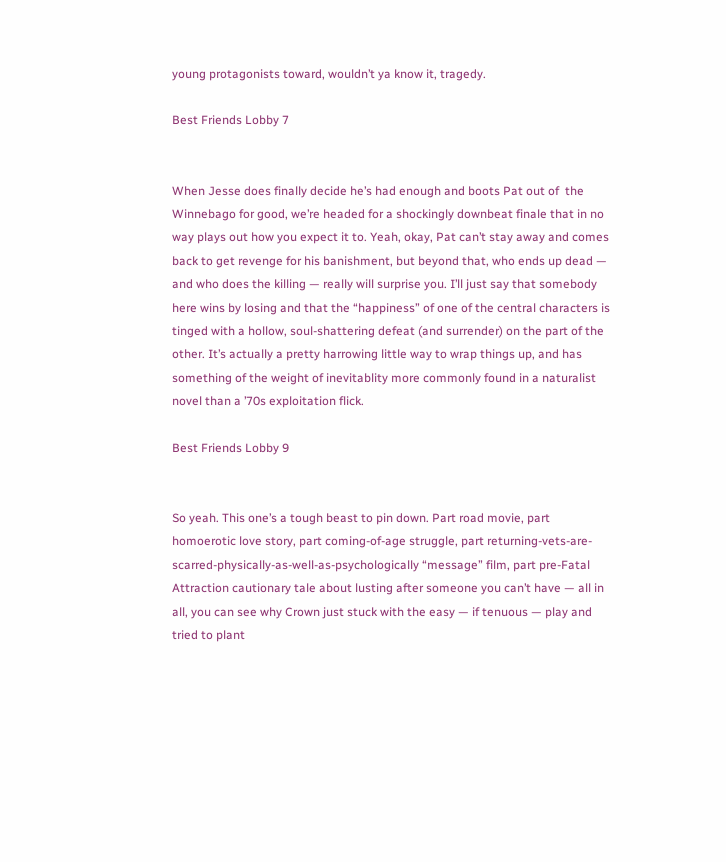young protagonists toward, wouldn’t ya know it, tragedy.

Best Friends Lobby 7


When Jesse does finally decide he’s had enough and boots Pat out of  the Winnebago for good, we’re headed for a shockingly downbeat finale that in no way plays out how you expect it to. Yeah, okay, Pat can’t stay away and comes back to get revenge for his banishment, but beyond that, who ends up dead — and who does the killing — really will surprise you. I’ll just say that somebody here wins by losing and that the “happiness” of one of the central characters is tinged with a hollow, soul-shattering defeat (and surrender) on the part of the other. It’s actually a pretty harrowing little way to wrap things up, and has something of the weight of inevitablity more commonly found in a naturalist novel than a ’70s exploitation flick.

Best Friends Lobby 9


So yeah. This one’s a tough beast to pin down. Part road movie, part homoerotic love story, part coming-of-age struggle, part returning-vets-are-scarred-physically-as-well-as-psychologically “message” film, part pre-Fatal Attraction cautionary tale about lusting after someone you can’t have — all in all, you can see why Crown just stuck with the easy — if tenuous — play and tried to plant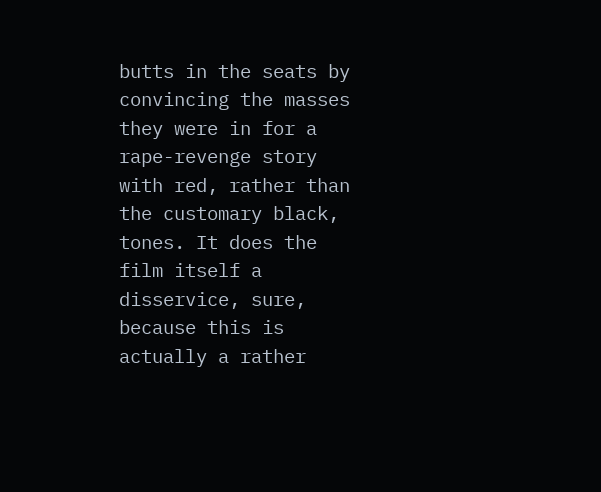butts in the seats by convincing the masses they were in for a rape-revenge story with red, rather than the customary black, tones. It does the film itself a disservice, sure, because this is actually a rather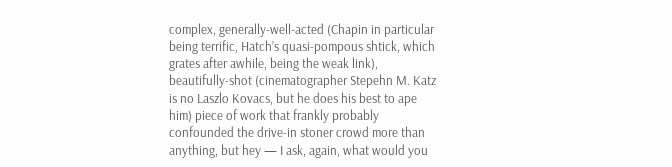complex, generally-well-acted (Chapin in particular being terrific, Hatch’s quasi-pompous shtick, which grates after awhile, being the weak link), beautifully-shot (cinematographer Stepehn M. Katz is no Laszlo Kovacs, but he does his best to ape him) piece of work that frankly probably confounded the drive-in stoner crowd more than anything, but hey — I ask, again, what would you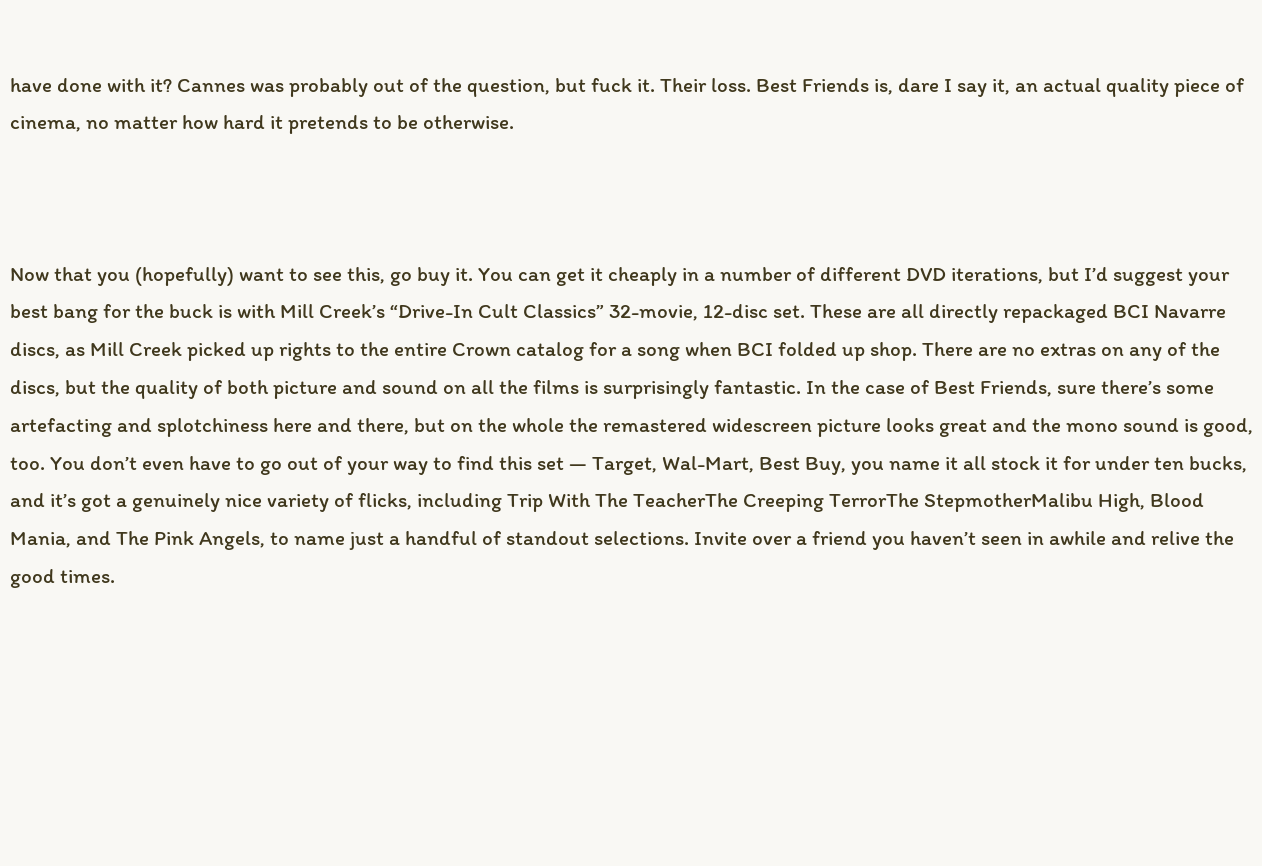have done with it? Cannes was probably out of the question, but fuck it. Their loss. Best Friends is, dare I say it, an actual quality piece of cinema, no matter how hard it pretends to be otherwise.



Now that you (hopefully) want to see this, go buy it. You can get it cheaply in a number of different DVD iterations, but I’d suggest your best bang for the buck is with Mill Creek’s “Drive-In Cult Classics” 32-movie, 12-disc set. These are all directly repackaged BCI Navarre discs, as Mill Creek picked up rights to the entire Crown catalog for a song when BCI folded up shop. There are no extras on any of the discs, but the quality of both picture and sound on all the films is surprisingly fantastic. In the case of Best Friends, sure there’s some artefacting and splotchiness here and there, but on the whole the remastered widescreen picture looks great and the mono sound is good, too. You don’t even have to go out of your way to find this set — Target, Wal-Mart, Best Buy, you name it all stock it for under ten bucks, and it’s got a genuinely nice variety of flicks, including Trip With The TeacherThe Creeping TerrorThe StepmotherMalibu High, Blood Mania, and The Pink Angels, to name just a handful of standout selections. Invite over a friend you haven’t seen in awhile and relive the good times.